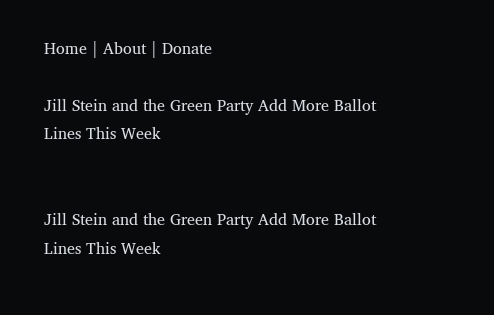Home | About | Donate

Jill Stein and the Green Party Add More Ballot Lines This Week


Jill Stein and the Green Party Add More Ballot Lines This Week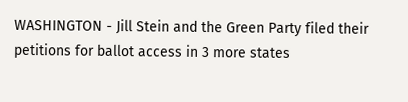WASHINGTON - Jill Stein and the Green Party filed their petitions for ballot access in 3 more states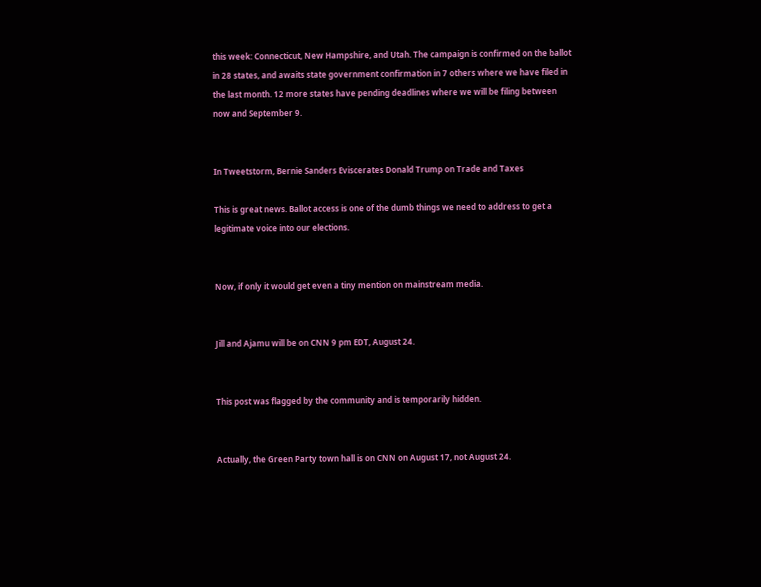this week: Connecticut, New Hampshire, and Utah. The campaign is confirmed on the ballot in 28 states, and awaits state government confirmation in 7 others where we have filed in the last month. 12 more states have pending deadlines where we will be filing between now and September 9.


In Tweetstorm, Bernie Sanders Eviscerates Donald Trump on Trade and Taxes

This is great news. Ballot access is one of the dumb things we need to address to get a legitimate voice into our elections.


Now, if only it would get even a tiny mention on mainstream media.


Jill and Ajamu will be on CNN 9 pm EDT, August 24.


This post was flagged by the community and is temporarily hidden.


Actually, the Green Party town hall is on CNN on August 17, not August 24.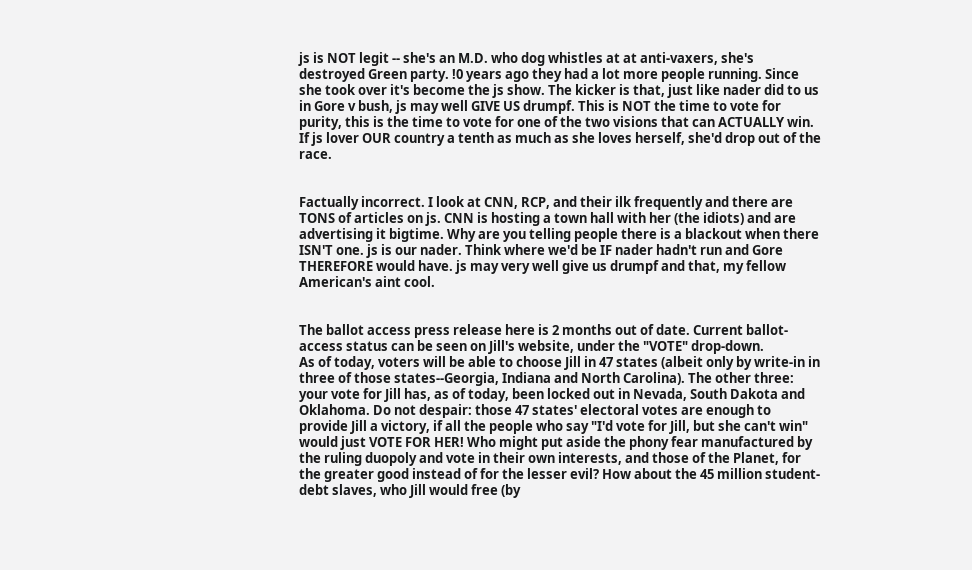js is NOT legit -- she's an M.D. who dog whistles at at anti-vaxers, she's destroyed Green party. !0 years ago they had a lot more people running. Since she took over it's become the js show. The kicker is that, just like nader did to us in Gore v bush, js may well GIVE US drumpf. This is NOT the time to vote for purity, this is the time to vote for one of the two visions that can ACTUALLY win. If js lover OUR country a tenth as much as she loves herself, she'd drop out of the race.


Factually incorrect. I look at CNN, RCP, and their ilk frequently and there are TONS of articles on js. CNN is hosting a town hall with her (the idiots) and are advertising it bigtime. Why are you telling people there is a blackout when there ISN'T one. js is our nader. Think where we'd be IF nader hadn't run and Gore THEREFORE would have. js may very well give us drumpf and that, my fellow American's aint cool.


The ballot access press release here is 2 months out of date. Current ballot-access status can be seen on Jill's website, under the "VOTE" drop-down.
As of today, voters will be able to choose Jill in 47 states (albeit only by write-in in three of those states--Georgia, Indiana and North Carolina). The other three: your vote for Jill has, as of today, been locked out in Nevada, South Dakota and Oklahoma. Do not despair: those 47 states' electoral votes are enough to provide Jill a victory, if all the people who say "I'd vote for Jill, but she can't win" would just VOTE FOR HER! Who might put aside the phony fear manufactured by the ruling duopoly and vote in their own interests, and those of the Planet, for the greater good instead of for the lesser evil? How about the 45 million student-debt slaves, who Jill would free (by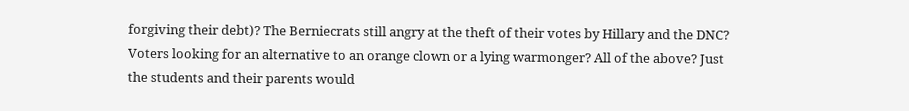forgiving their debt)? The Berniecrats still angry at the theft of their votes by Hillary and the DNC? Voters looking for an alternative to an orange clown or a lying warmonger? All of the above? Just the students and their parents would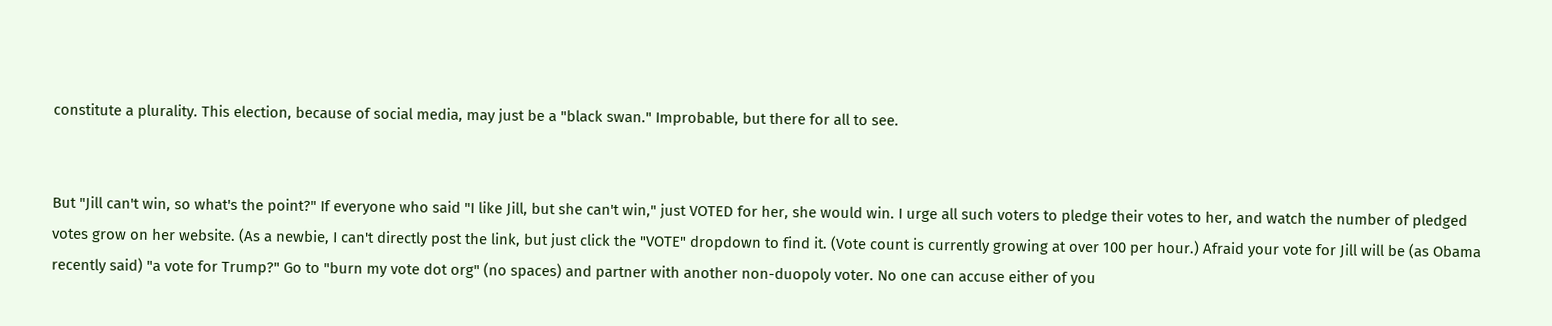constitute a plurality. This election, because of social media, may just be a "black swan." Improbable, but there for all to see.


But "Jill can't win, so what's the point?" If everyone who said "I like Jill, but she can't win," just VOTED for her, she would win. I urge all such voters to pledge their votes to her, and watch the number of pledged votes grow on her website. (As a newbie, I can't directly post the link, but just click the "VOTE" dropdown to find it. (Vote count is currently growing at over 100 per hour.) Afraid your vote for Jill will be (as Obama recently said) "a vote for Trump?" Go to "burn my vote dot org" (no spaces) and partner with another non-duopoly voter. No one can accuse either of you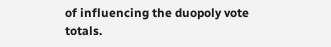of influencing the duopoly vote totals.